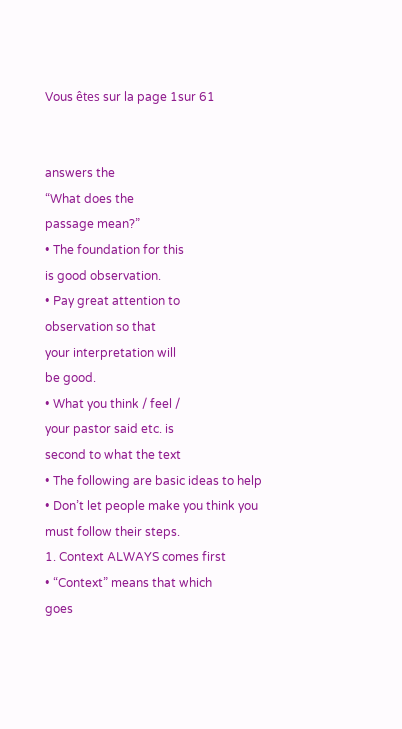Vous êtes sur la page 1sur 61


answers the
“What does the
passage mean?”
• The foundation for this
is good observation.
• Pay great attention to
observation so that
your interpretation will
be good.
• What you think / feel /
your pastor said etc. is
second to what the text
• The following are basic ideas to help
• Don’t let people make you think you
must follow their steps.
1. Context ALWAYS comes first
• “Context” means that which
goes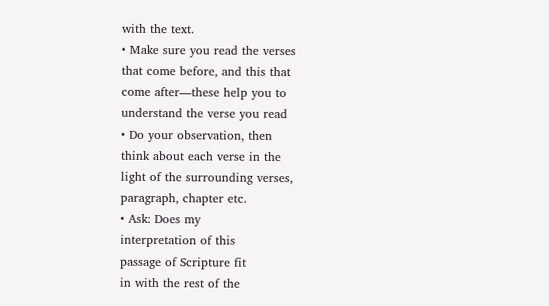with the text.
• Make sure you read the verses
that come before, and this that
come after—these help you to
understand the verse you read
• Do your observation, then
think about each verse in the
light of the surrounding verses,
paragraph, chapter etc.
• Ask: Does my
interpretation of this
passage of Scripture fit
in with the rest of the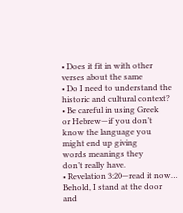• Does it fit in with other
verses about the same
• Do I need to understand the
historic and cultural context?
• Be careful in using Greek
or Hebrew—if you don’t
know the language you
might end up giving
words meanings they
don’t really have.
• Revelation 3:20—read it now…
Behold, I stand at the door
and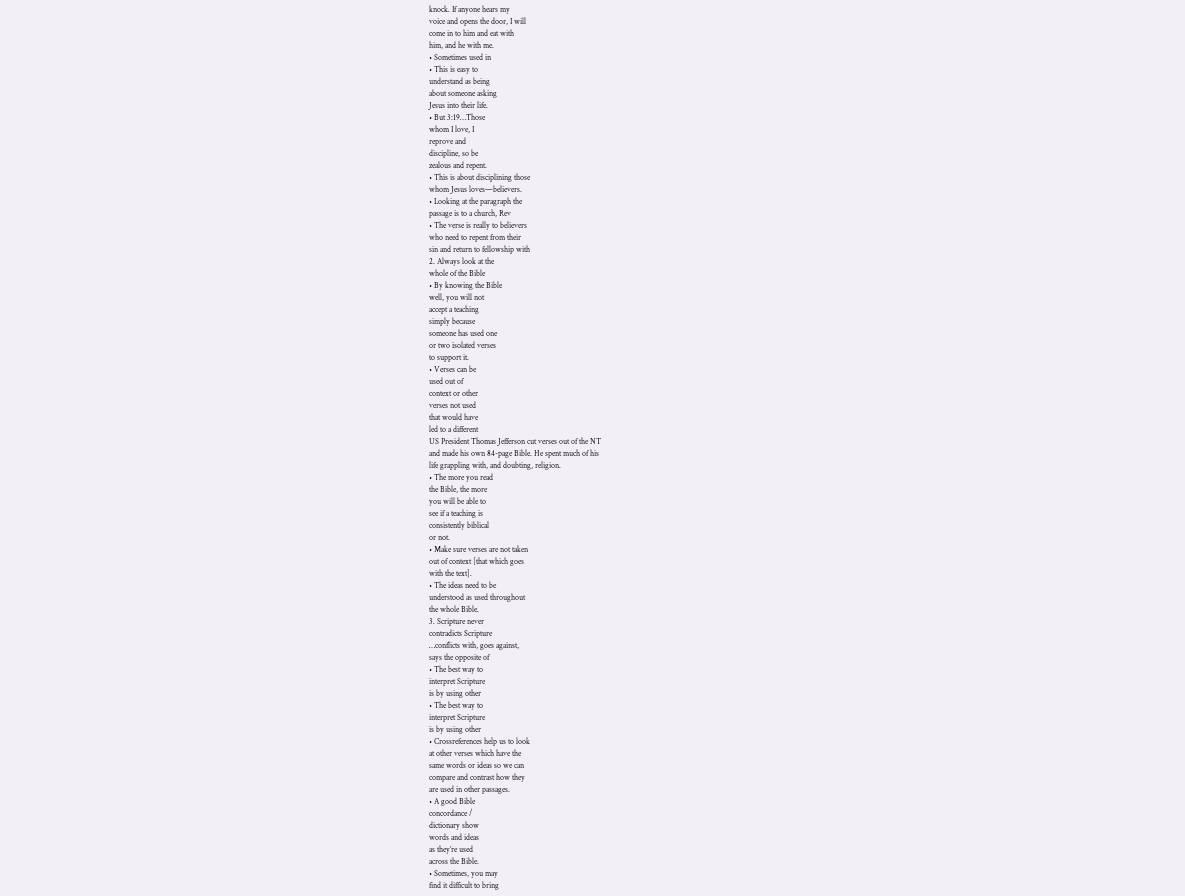knock. If anyone hears my
voice and opens the door, I will
come in to him and eat with
him, and he with me.
• Sometimes used in
• This is easy to
understand as being
about someone asking
Jesus into their life.
• But 3:19…Those
whom I love, I
reprove and
discipline, so be
zealous and repent.
• This is about disciplining those
whom Jesus loves—believers.
• Looking at the paragraph the
passage is to a church, Rev
• The verse is really to believers
who need to repent from their
sin and return to fellowship with
2. Always look at the
whole of the Bible
• By knowing the Bible
well, you will not
accept a teaching
simply because
someone has used one
or two isolated verses
to support it.
• Verses can be
used out of
context or other
verses not used
that would have
led to a different
US President Thomas Jefferson cut verses out of the NT
and made his own 84-page Bible. He spent much of his
life grappling with, and doubting, religion.
• The more you read
the Bible, the more
you will be able to
see if a teaching is
consistently biblical
or not.
• Make sure verses are not taken
out of context [that which goes
with the text].
• The ideas need to be
understood as used throughout
the whole Bible.
3. Scripture never
contradicts Scripture
…conflicts with, goes against,
says the opposite of
• The best way to
interpret Scripture
is by using other
• The best way to
interpret Scripture
is by using other
• Crossreferences help us to look
at other verses which have the
same words or ideas so we can
compare and contrast how they
are used in other passages.
• A good Bible
concordance /
dictionary show
words and ideas
as they’re used
across the Bible.
• Sometimes, you may
find it difficult to bring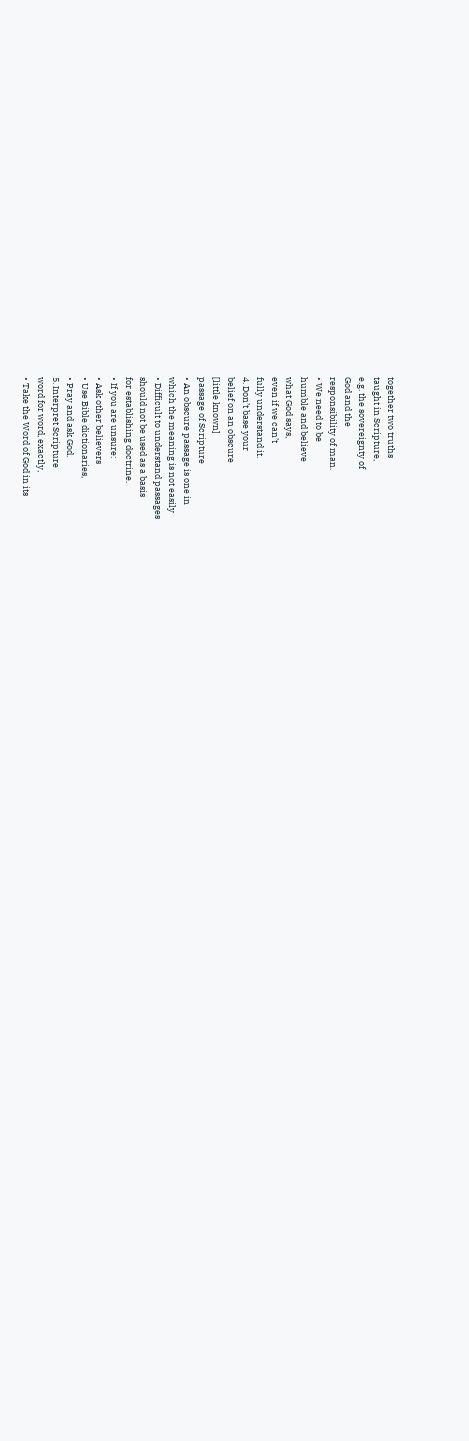together two truths
taught in Scripture,
e.g. the sovereignty of
God and the
responsibility of man.
• We need to be
humble and believe
what God says,
even if we can’t
fully understand it.
4. Don’t base your
belief on an obscure
[little known]
passage of Scripture
• An obscure passage is one in
which the meaning is not easily
• Difficult to understand passages
should not be used as a basis
for establishing doctrine.
• If you are unsure:
• Ask other believers
• Use Bible dictionaries,
• Pray and ask God.
5. Interpret Scripture
word for word, exactly,
• Take the Word of God in its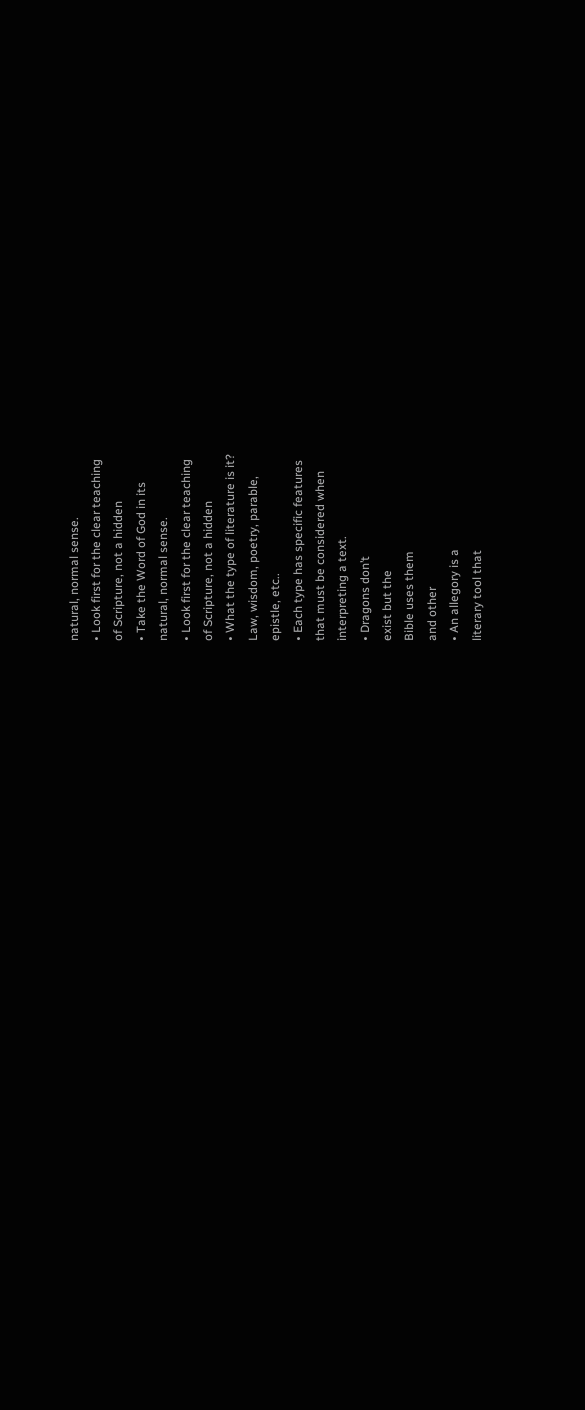natural, normal sense.
• Look first for the clear teaching
of Scripture, not a hidden
• Take the Word of God in its
natural, normal sense.
• Look first for the clear teaching
of Scripture, not a hidden
• What the type of literature is it?
Law, wisdom, poetry, parable,
epistle, etc..
• Each type has specific features
that must be considered when
interpreting a text.
• Dragons don’t
exist but the
Bible uses them
and other
• An allegory is a
literary tool that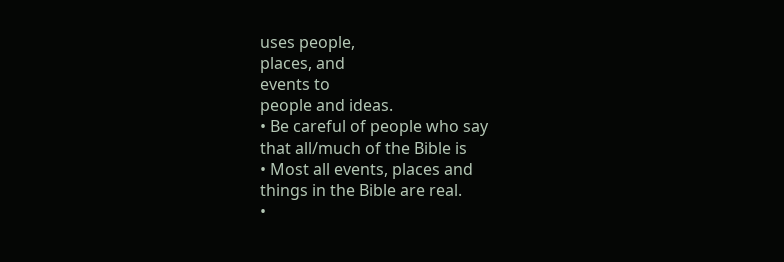uses people,
places, and
events to
people and ideas.
• Be careful of people who say
that all/much of the Bible is
• Most all events, places and
things in the Bible are real.
•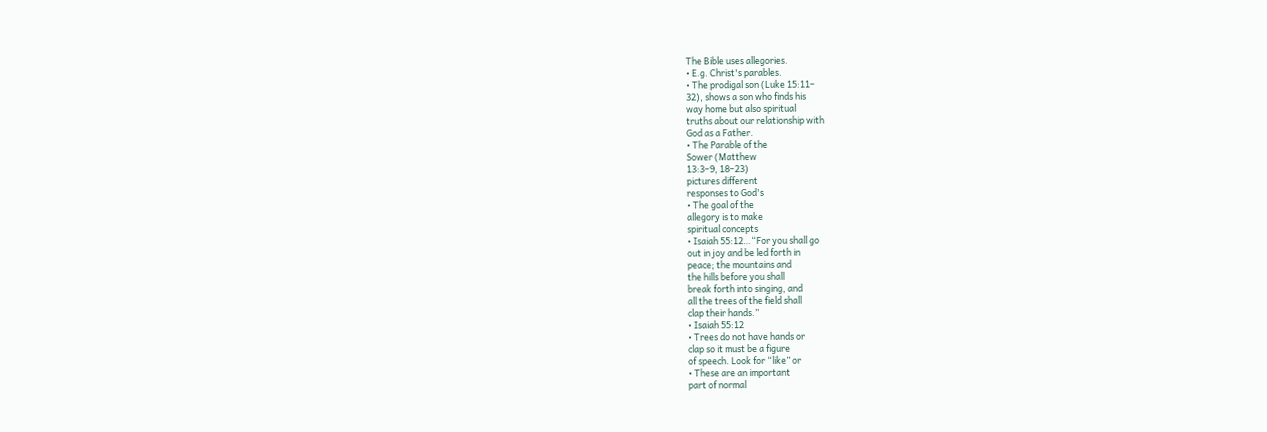The Bible uses allegories.
• E.g. Christ's parables.
• The prodigal son (Luke 15:11–
32), shows a son who finds his
way home but also spiritual
truths about our relationship with
God as a Father.
• The Parable of the
Sower (Matthew
13:3–9, 18–23)
pictures different
responses to God's
• The goal of the
allegory is to make
spiritual concepts
• Isaiah 55:12…“For you shall go
out in joy and be led forth in
peace; the mountains and
the hills before you shall
break forth into singing, and
all the trees of the field shall
clap their hands.”
• Isaiah 55:12
• Trees do not have hands or
clap so it must be a figure
of speech. Look for “like” or
• These are an important
part of normal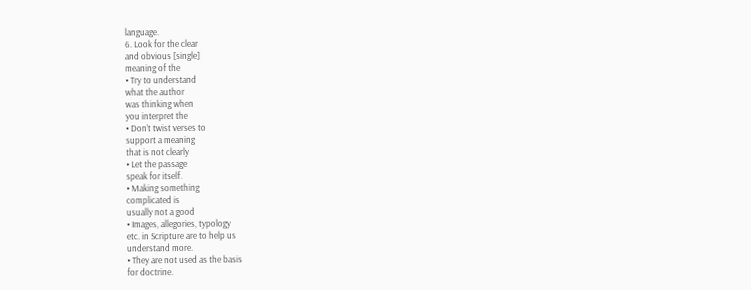language.
6. Look for the clear
and obvious [single]
meaning of the
• Try to understand
what the author
was thinking when
you interpret the
• Don’t twist verses to
support a meaning
that is not clearly
• Let the passage
speak for itself.
• Making something
complicated is
usually not a good
• Images, allegories, typology
etc. in Scripture are to help us
understand more.
• They are not used as the basis
for doctrine.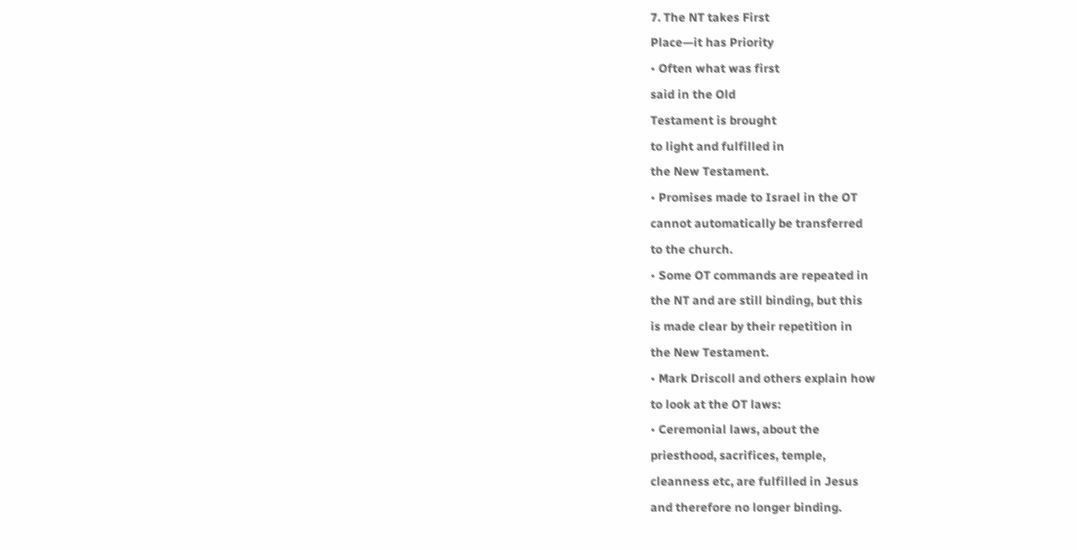7. The NT takes First
Place—it has Priority
• Often what was first
said in the Old
Testament is brought
to light and fulfilled in
the New Testament.
• Promises made to Israel in the OT
cannot automatically be transferred
to the church.
• Some OT commands are repeated in
the NT and are still binding, but this
is made clear by their repetition in
the New Testament.
• Mark Driscoll and others explain how
to look at the OT laws:
• Ceremonial laws, about the
priesthood, sacrifices, temple,
cleanness etc, are fulfilled in Jesus
and therefore no longer binding.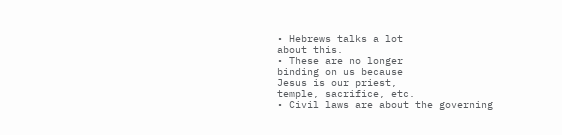• Hebrews talks a lot
about this.
• These are no longer
binding on us because
Jesus is our priest,
temple, sacrifice, etc.
• Civil laws are about the governing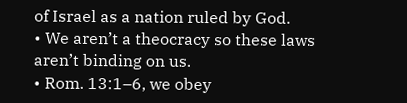of Israel as a nation ruled by God.
• We aren’t a theocracy so these laws
aren’t binding on us.
• Rom. 13:1–6, we obey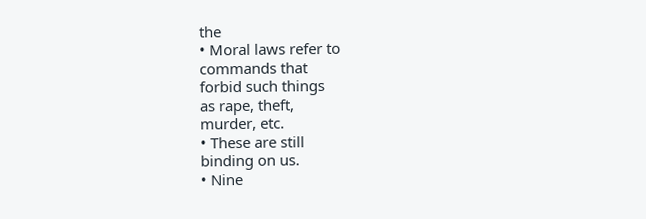the
• Moral laws refer to
commands that
forbid such things
as rape, theft,
murder, etc.
• These are still
binding on us.
• Nine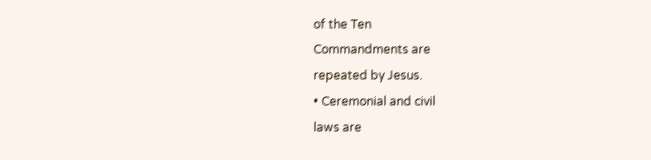of the Ten
Commandments are
repeated by Jesus.
• Ceremonial and civil
laws are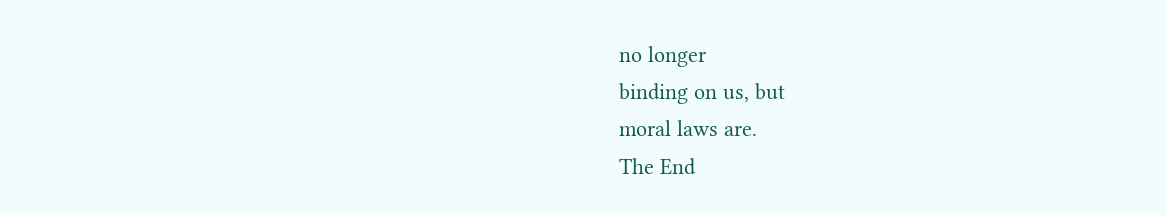no longer
binding on us, but
moral laws are.
The End